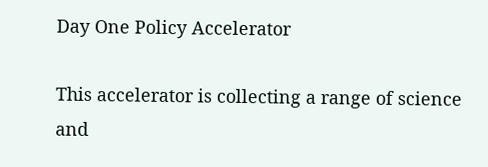Day One Policy Accelerator

This accelerator is collecting a range of science and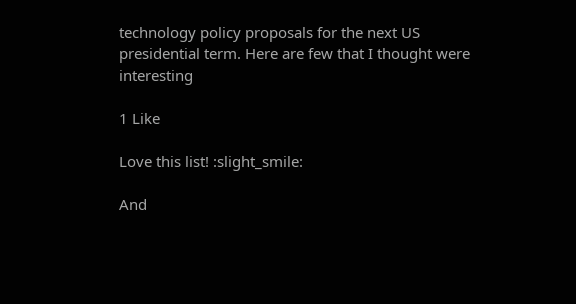technology policy proposals for the next US presidential term. Here are few that I thought were interesting

1 Like

Love this list! :slight_smile:

And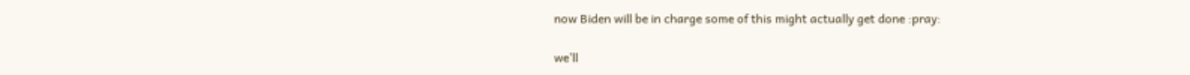now Biden will be in charge some of this might actually get done :pray:

we’ll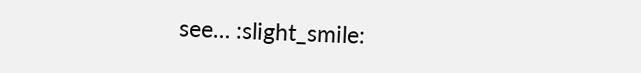see… :slight_smile: